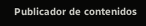Publicador de contenidos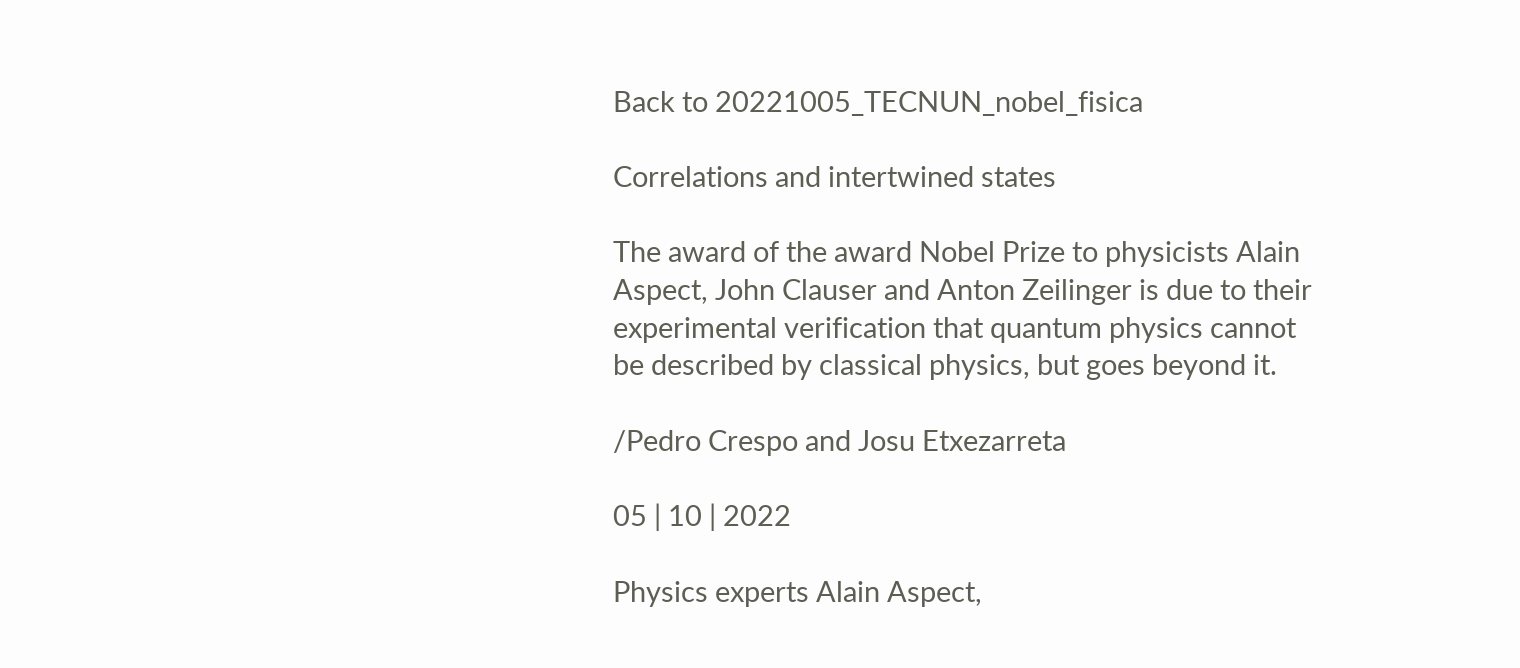Back to 20221005_TECNUN_nobel_fisica

Correlations and intertwined states

The award of the award Nobel Prize to physicists Alain Aspect, John Clauser and Anton Zeilinger is due to their experimental verification that quantum physics cannot be described by classical physics, but goes beyond it.

/Pedro Crespo and Josu Etxezarreta

05 | 10 | 2022

Physics experts Alain Aspect,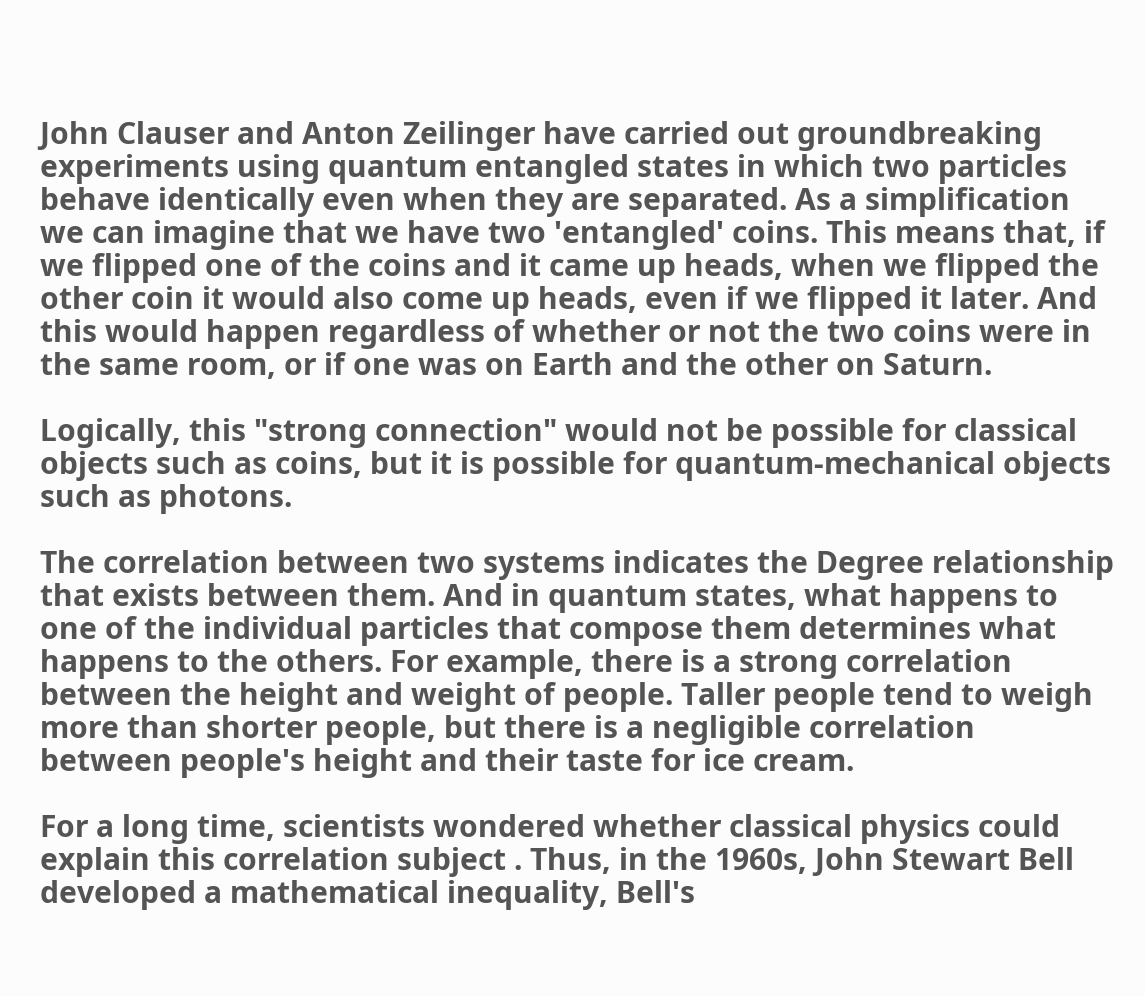John Clauser and Anton Zeilinger have carried out groundbreaking experiments using quantum entangled states in which two particles behave identically even when they are separated. As a simplification we can imagine that we have two 'entangled' coins. This means that, if we flipped one of the coins and it came up heads, when we flipped the other coin it would also come up heads, even if we flipped it later. And this would happen regardless of whether or not the two coins were in the same room, or if one was on Earth and the other on Saturn.

Logically, this "strong connection" would not be possible for classical objects such as coins, but it is possible for quantum-mechanical objects such as photons.

The correlation between two systems indicates the Degree relationship that exists between them. And in quantum states, what happens to one of the individual particles that compose them determines what happens to the others. For example, there is a strong correlation between the height and weight of people. Taller people tend to weigh more than shorter people, but there is a negligible correlation between people's height and their taste for ice cream.

For a long time, scientists wondered whether classical physics could explain this correlation subject . Thus, in the 1960s, John Stewart Bell developed a mathematical inequality, Bell's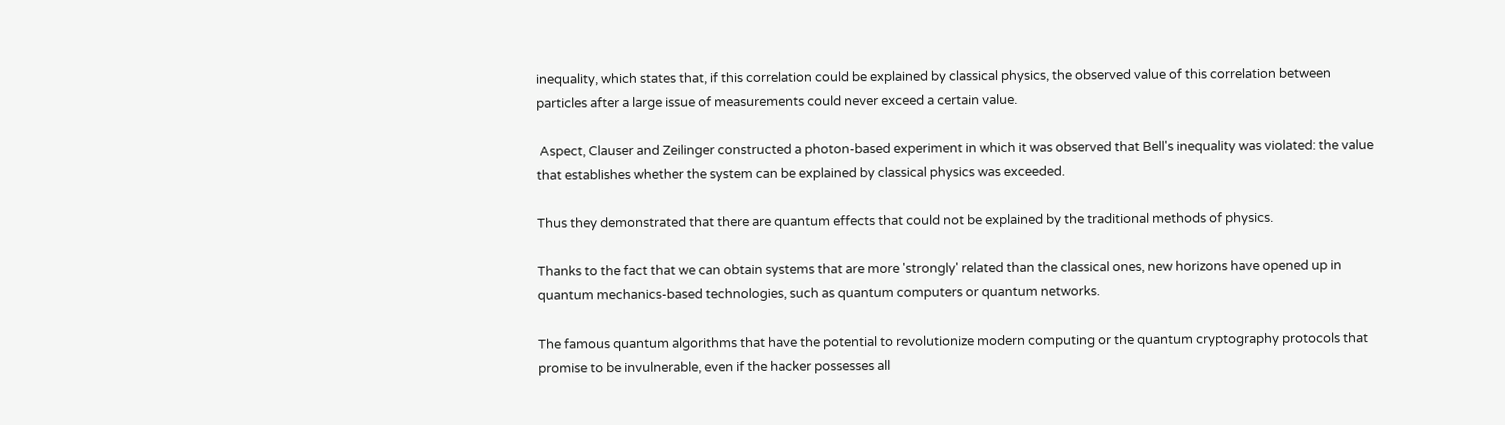inequality, which states that, if this correlation could be explained by classical physics, the observed value of this correlation between particles after a large issue of measurements could never exceed a certain value.

 Aspect, Clauser and Zeilinger constructed a photon-based experiment in which it was observed that Bell's inequality was violated: the value that establishes whether the system can be explained by classical physics was exceeded.

Thus they demonstrated that there are quantum effects that could not be explained by the traditional methods of physics.

Thanks to the fact that we can obtain systems that are more 'strongly' related than the classical ones, new horizons have opened up in quantum mechanics-based technologies, such as quantum computers or quantum networks.

The famous quantum algorithms that have the potential to revolutionize modern computing or the quantum cryptography protocols that promise to be invulnerable, even if the hacker possesses all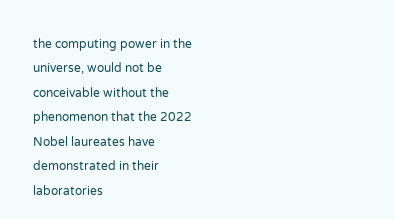the computing power in the universe, would not be conceivable without the phenomenon that the 2022 Nobel laureates have demonstrated in their laboratories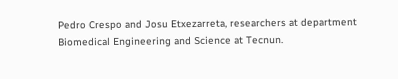Pedro Crespo and Josu Etxezarreta, researchers at department Biomedical Engineering and Science at Tecnun.